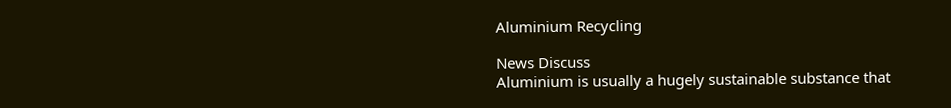Aluminium Recycling

News Discuss
Aluminium is usually a hugely sustainable substance that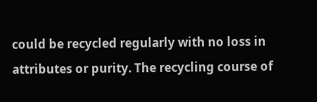could be recycled regularly with no loss in attributes or purity. The recycling course of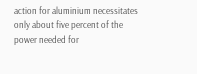action for aluminium necessitates only about five percent of the power needed for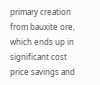primary creation from bauxite ore, which ends up in significant cost price savings and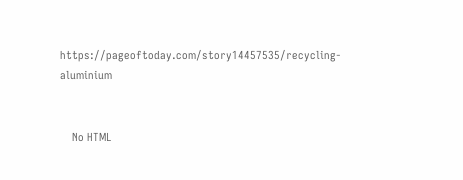https://pageoftoday.com/story14457535/recycling-aluminium


    No HTML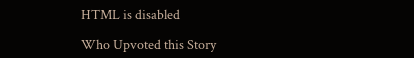HTML is disabled

Who Upvoted this Story